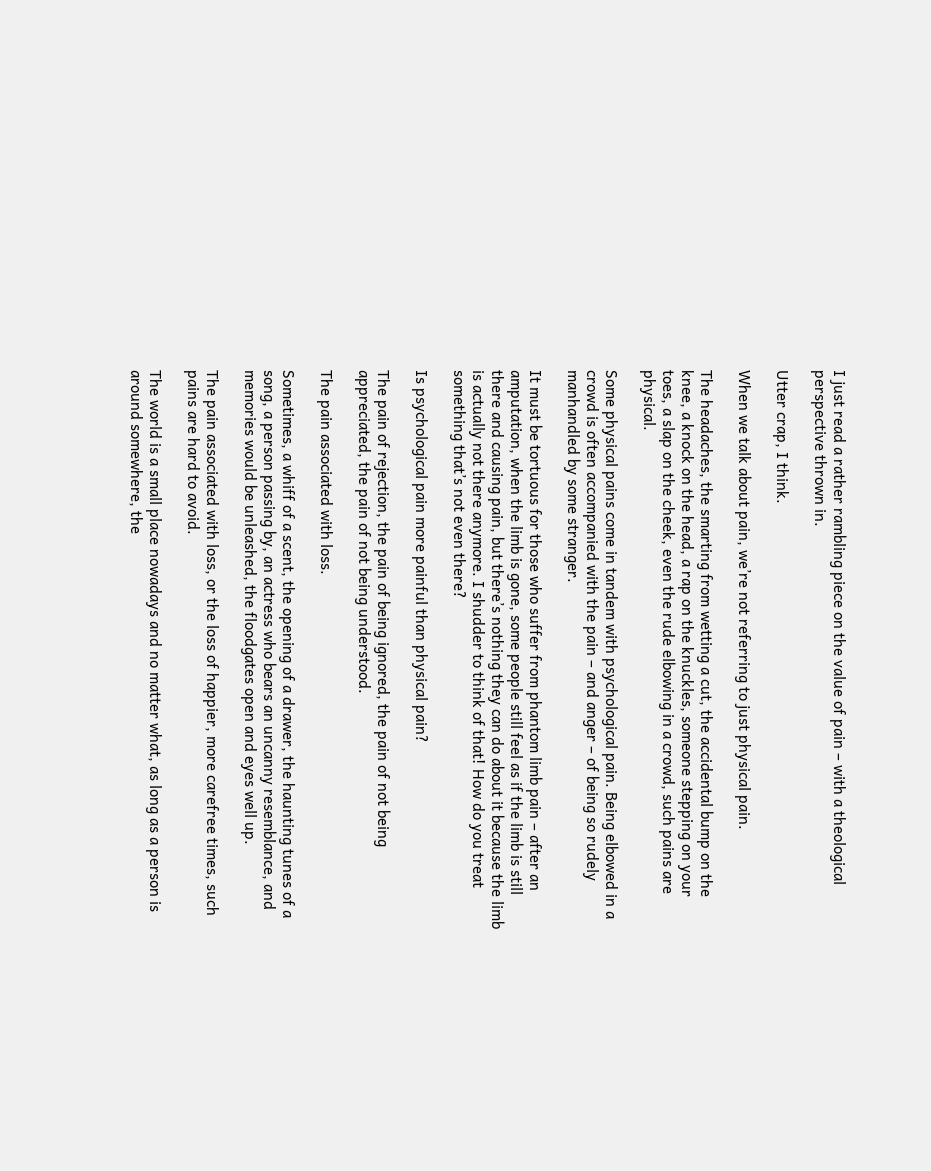I just read a rather rambling piece on the value of pain – with a theological perspective thrown in.

Utter crap, I think.

When we talk about pain, we’re not referring to just physical pain.

The headaches, the smarting from wetting a cut, the accidental bump on the knee, a knock on the head, a rap on the knuckles, someone stepping on your toes, a slap on the cheek, even the rude elbowing in a crowd, such pains are physical.

Some physical pains come in tandem with psychological pain. Being elbowed in a crowd is often accompanied with the pain – and anger – of being so rudely manhandled by some stranger.

It must be tortuous for those who suffer from phantom limb pain – after an amputation, when the limb is gone, some people still feel as if the limb is still there and causing pain, but there’s nothing they can do about it because the limb is actually not there anymore. I shudder to think of that! How do you treat something that’s not even there?

Is psychological pain more painful than physical pain?

The pain of rejection, the pain of being ignored, the pain of not being appreciated, the pain of not being understood.

The pain associated with loss.

Sometimes, a whiff of a scent, the opening of a drawer, the haunting tunes of a song, a person passing by, an actress who bears an uncanny resemblance, and memories would be unleashed, the floodgates open and eyes well up.

The pain associated with loss, or the loss of happier, more carefree times, such pains are hard to avoid.

The world is a small place nowadays and no matter what, as long as a person is around somewhere, the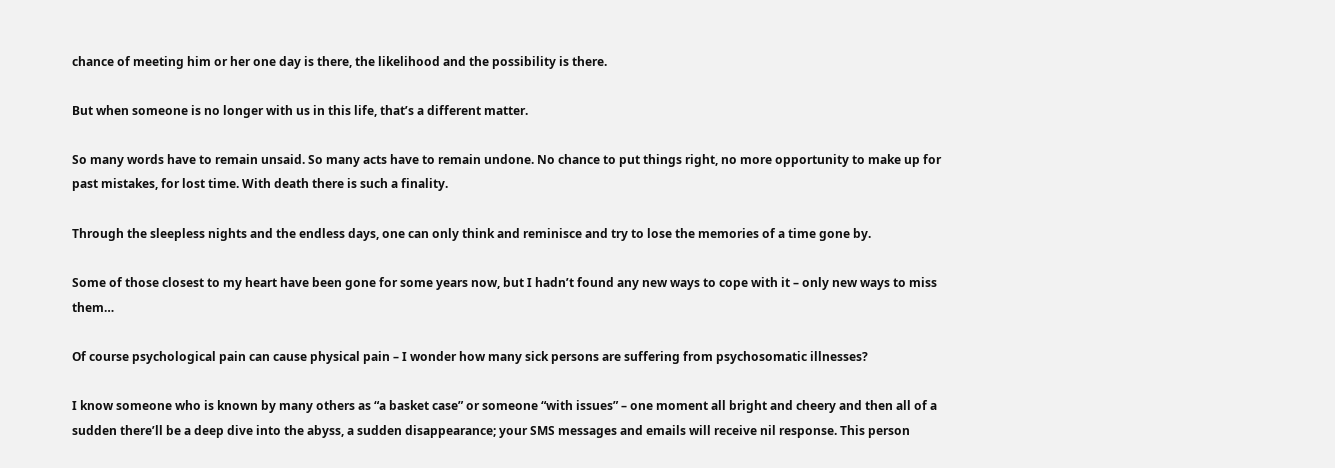chance of meeting him or her one day is there, the likelihood and the possibility is there.

But when someone is no longer with us in this life, that’s a different matter.

So many words have to remain unsaid. So many acts have to remain undone. No chance to put things right, no more opportunity to make up for past mistakes, for lost time. With death there is such a finality.

Through the sleepless nights and the endless days, one can only think and reminisce and try to lose the memories of a time gone by.

Some of those closest to my heart have been gone for some years now, but I hadn’t found any new ways to cope with it – only new ways to miss them…

Of course psychological pain can cause physical pain – I wonder how many sick persons are suffering from psychosomatic illnesses?

I know someone who is known by many others as “a basket case” or someone “with issues” – one moment all bright and cheery and then all of a sudden there’ll be a deep dive into the abyss, a sudden disappearance; your SMS messages and emails will receive nil response. This person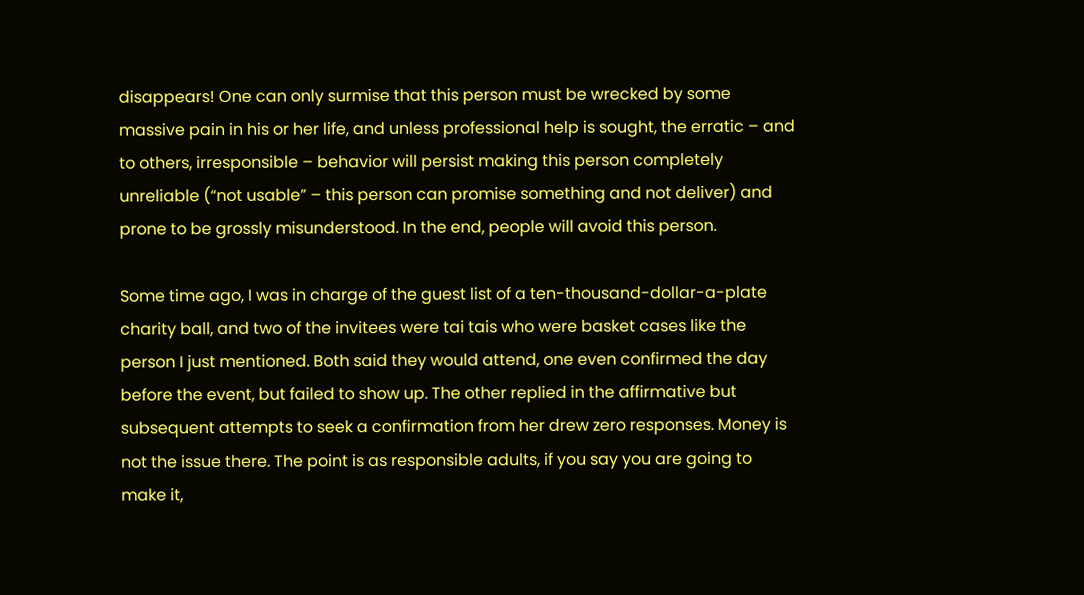disappears! One can only surmise that this person must be wrecked by some massive pain in his or her life, and unless professional help is sought, the erratic – and to others, irresponsible – behavior will persist making this person completely unreliable (“not usable” – this person can promise something and not deliver) and prone to be grossly misunderstood. In the end, people will avoid this person.

Some time ago, I was in charge of the guest list of a ten-thousand-dollar-a-plate charity ball, and two of the invitees were tai tais who were basket cases like the person I just mentioned. Both said they would attend, one even confirmed the day before the event, but failed to show up. The other replied in the affirmative but subsequent attempts to seek a confirmation from her drew zero responses. Money is not the issue there. The point is as responsible adults, if you say you are going to make it,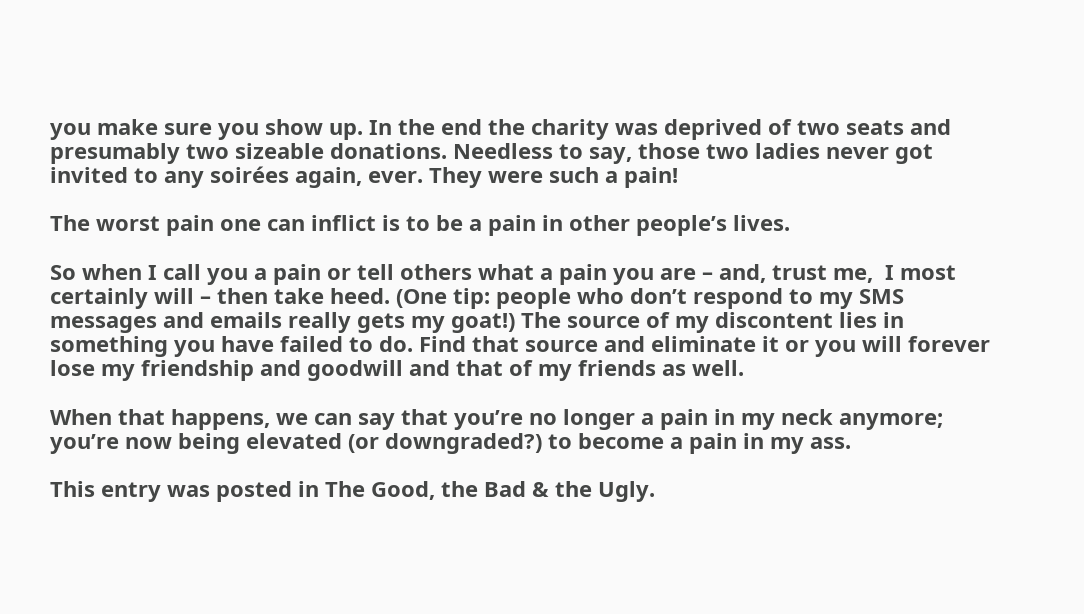you make sure you show up. In the end the charity was deprived of two seats and presumably two sizeable donations. Needless to say, those two ladies never got invited to any soirées again, ever. They were such a pain!

The worst pain one can inflict is to be a pain in other people’s lives.

So when I call you a pain or tell others what a pain you are – and, trust me,  I most certainly will – then take heed. (One tip: people who don’t respond to my SMS messages and emails really gets my goat!) The source of my discontent lies in something you have failed to do. Find that source and eliminate it or you will forever lose my friendship and goodwill and that of my friends as well.

When that happens, we can say that you’re no longer a pain in my neck anymore; you’re now being elevated (or downgraded?) to become a pain in my ass.

This entry was posted in The Good, the Bad & the Ugly.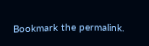Bookmark the permalink.